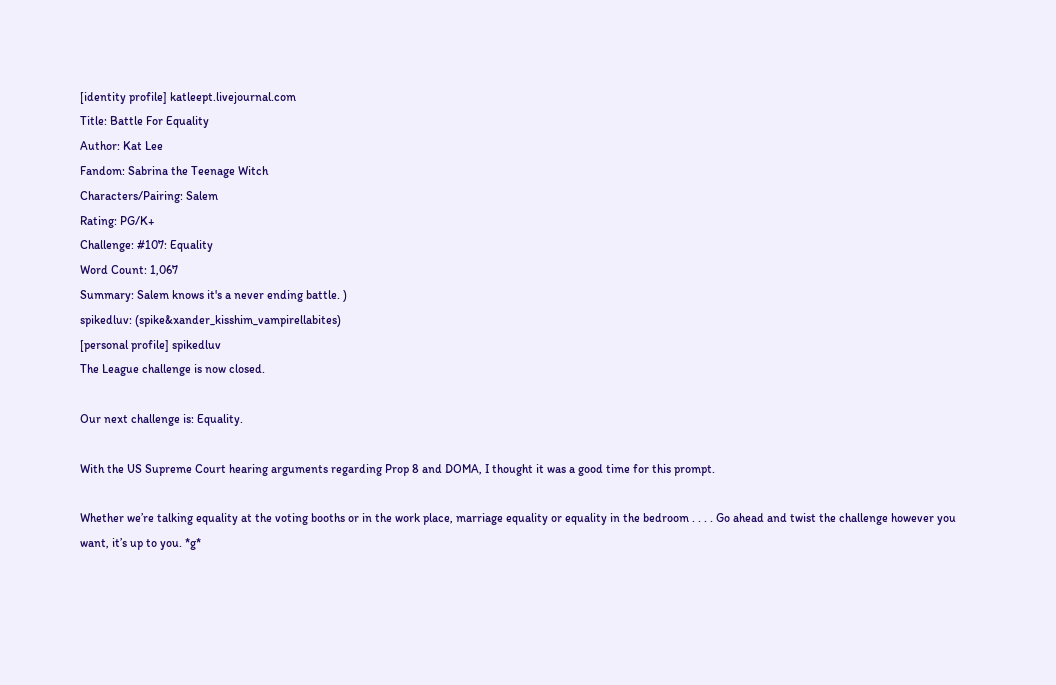[identity profile] katleept.livejournal.com
Title: Battle For Equality
Author: Kat Lee
Fandom: Sabrina the Teenage Witch
Characters/Pairing: Salem
Rating: PG/K+
Challenge: #107: Equality
Word Count: 1,067
Summary: Salem knows it's a never ending battle. )
spikedluv: (spike&xander_kisshim_vampirellabites)
[personal profile] spikedluv
The League challenge is now closed.

Our next challenge is: Equality.

With the US Supreme Court hearing arguments regarding Prop 8 and DOMA, I thought it was a good time for this prompt.

Whether we’re talking equality at the voting booths or in the work place, marriage equality or equality in the bedroom . . . . Go ahead and twist the challenge however you want, it’s up to you. *g*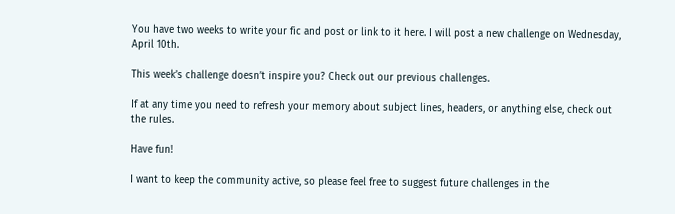You have two weeks to write your fic and post or link to it here. I will post a new challenge on Wednesday, April 10th.

This week’s challenge doesn’t inspire you? Check out our previous challenges.

If at any time you need to refresh your memory about subject lines, headers, or anything else, check out the rules.

Have fun!

I want to keep the community active, so please feel free to suggest future challenges in the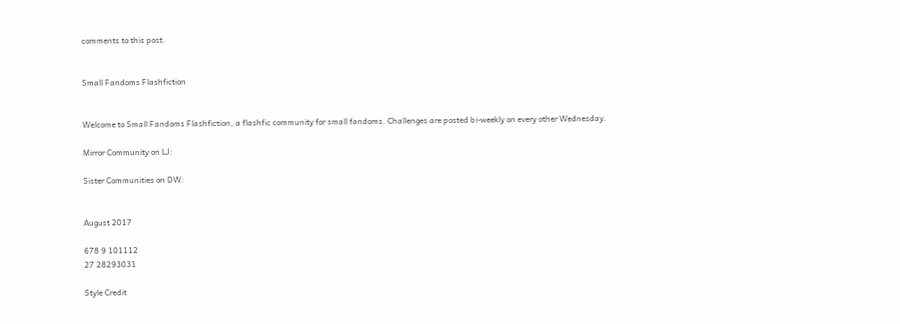comments to this post.


Small Fandoms Flashfiction


Welcome to Small Fandoms Flashfiction, a flashfic community for small fandoms. Challenges are posted bi-weekly on every other Wednesday.

Mirror Community on LJ:

Sister Communities on DW:


August 2017

678 9 101112
27 28293031

Style Credit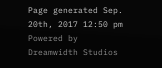Page generated Sep. 20th, 2017 12:50 pm
Powered by Dreamwidth Studios